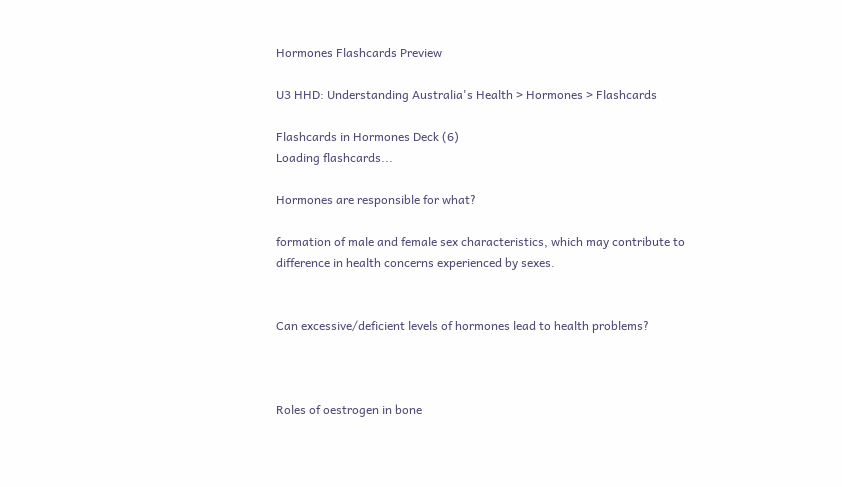Hormones Flashcards Preview

U3 HHD: Understanding Australia's Health > Hormones > Flashcards

Flashcards in Hormones Deck (6)
Loading flashcards...

Hormones are responsible for what?

formation of male and female sex characteristics, which may contribute to difference in health concerns experienced by sexes.


Can excessive/deficient levels of hormones lead to health problems?



Roles of oestrogen in bone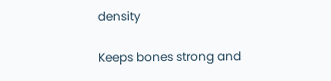density

Keeps bones strong and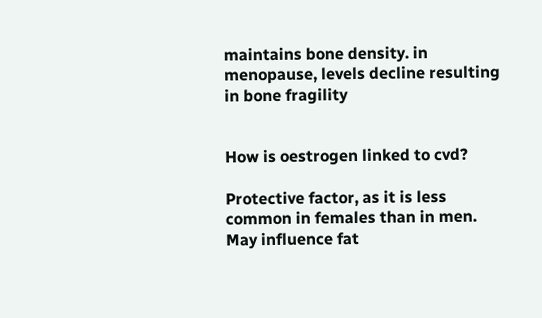maintains bone density. in menopause, levels decline resulting in bone fragility


How is oestrogen linked to cvd?

Protective factor, as it is less common in females than in men. May influence fat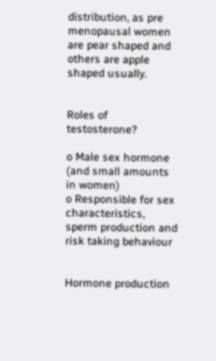distribution, as pre menopausal women are pear shaped and others are apple shaped usually.


Roles of testosterone?

o Male sex hormone (and small amounts in women)
o Responsible for sex characteristics, sperm production and risk taking behaviour


Hormone production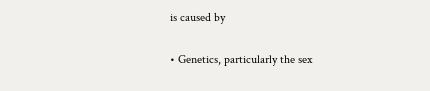is caused by

• Genetics, particularly the sex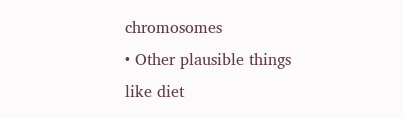chromosomes
• Other plausible things like diet